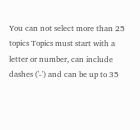You can not select more than 25 topics Topics must start with a letter or number, can include dashes ('-') and can be up to 35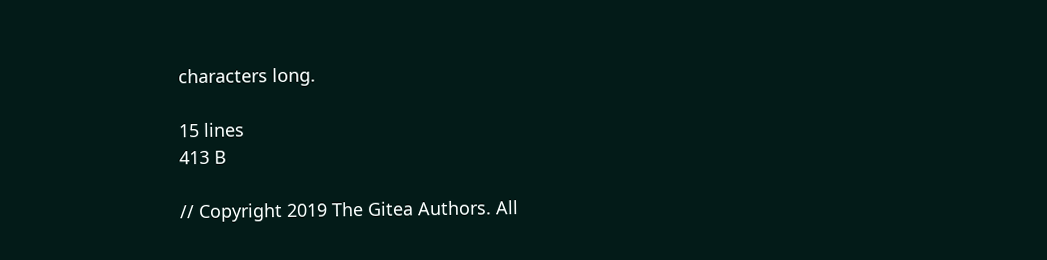characters long.

15 lines
413 B

// Copyright 2019 The Gitea Authors. All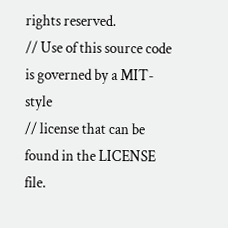rights reserved.
// Use of this source code is governed by a MIT-style
// license that can be found in the LICENSE file.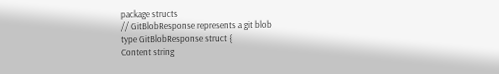package structs
// GitBlobResponse represents a git blob
type GitBlobResponse struct {
Content string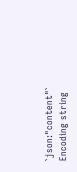`json:"content"`
Encoding string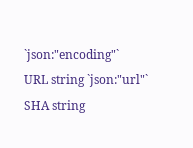`json:"encoding"`
URL string `json:"url"`
SHA string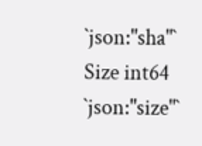`json:"sha"`
Size int64 `json:"size"`